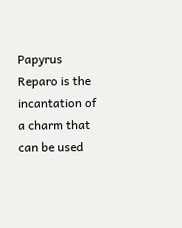Papyrus Reparo is the incantation of a charm that can be used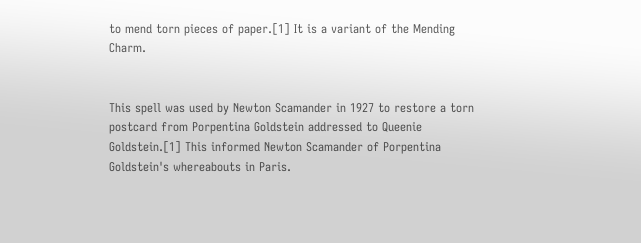to mend torn pieces of paper.[1] It is a variant of the Mending Charm.


This spell was used by Newton Scamander in 1927 to restore a torn postcard from Porpentina Goldstein addressed to Queenie Goldstein.[1] This informed Newton Scamander of Porpentina Goldstein's whereabouts in Paris.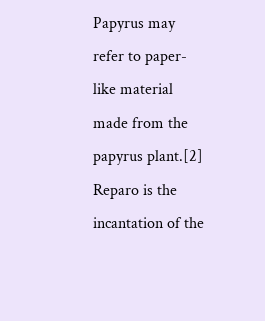Papyrus may refer to paper-like material made from the papyrus plant.[2] Reparo is the incantation of the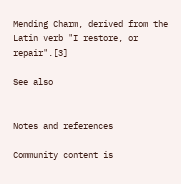Mending Charm, derived from the Latin verb "I restore, or repair".[3]

See also


Notes and references

Community content is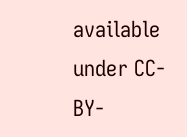available under CC-BY-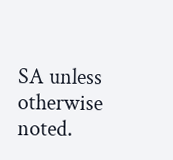SA unless otherwise noted.